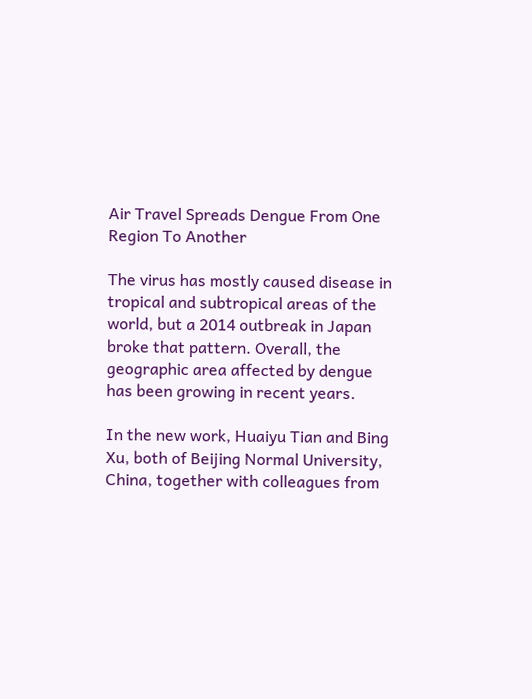Air Travel Spreads Dengue From One Region To Another

The virus has mostly caused disease in tropical and subtropical areas of the world, but a 2014 outbreak in Japan broke that pattern. Overall, the geographic area affected by dengue has been growing in recent years.

In the new work, Huaiyu Tian and Bing Xu, both of Beijing Normal University, China, together with colleagues from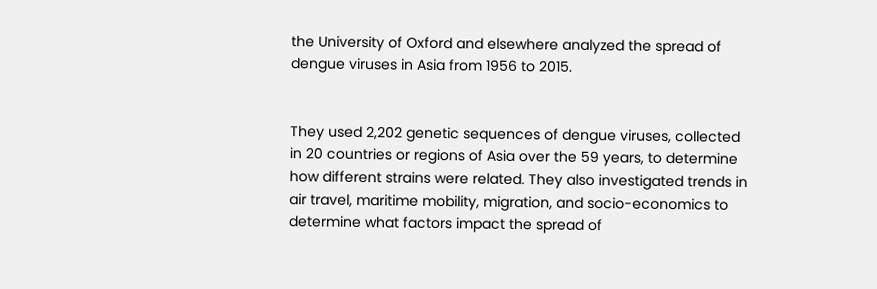the University of Oxford and elsewhere analyzed the spread of dengue viruses in Asia from 1956 to 2015.


They used 2,202 genetic sequences of dengue viruses, collected in 20 countries or regions of Asia over the 59 years, to determine how different strains were related. They also investigated trends in air travel, maritime mobility, migration, and socio-economics to determine what factors impact the spread of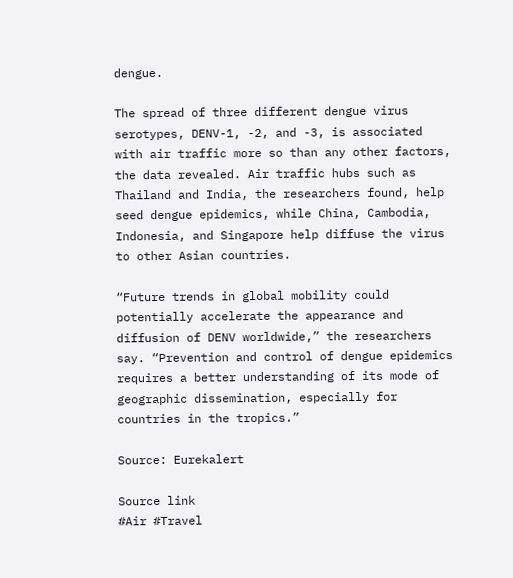dengue.

The spread of three different dengue virus serotypes, DENV-1, -2, and -3, is associated with air traffic more so than any other factors, the data revealed. Air traffic hubs such as Thailand and India, the researchers found, help seed dengue epidemics, while China, Cambodia, Indonesia, and Singapore help diffuse the virus to other Asian countries.

“Future trends in global mobility could potentially accelerate the appearance and diffusion of DENV worldwide,” the researchers say. “Prevention and control of dengue epidemics requires a better understanding of its mode of geographic dissemination, especially for countries in the tropics.”

Source: Eurekalert

Source link
#Air #Travel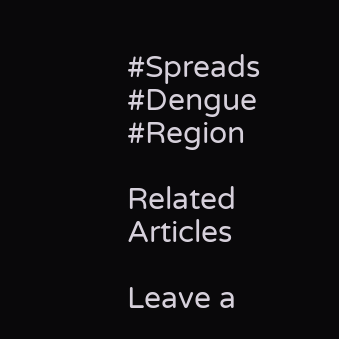#Spreads #Dengue #Region

Related Articles

Leave a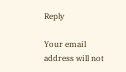Reply

Your email address will not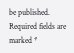be published. Required fields are marked *